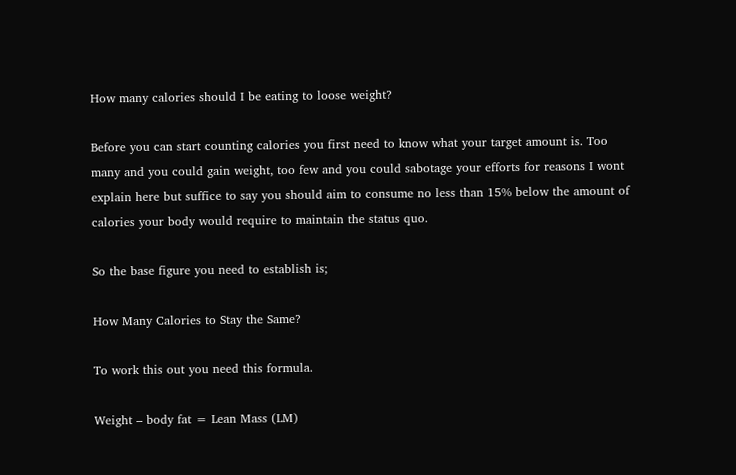How many calories should I be eating to loose weight?

Before you can start counting calories you first need to know what your target amount is. Too many and you could gain weight, too few and you could sabotage your efforts for reasons I wont explain here but suffice to say you should aim to consume no less than 15% below the amount of calories your body would require to maintain the status quo.

So the base figure you need to establish is;

How Many Calories to Stay the Same?

To work this out you need this formula.

Weight – body fat = Lean Mass (LM)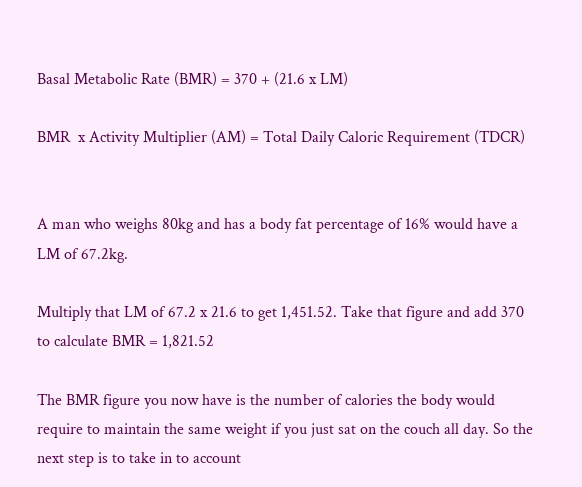Basal Metabolic Rate (BMR) = 370 + (21.6 x LM)

BMR  x Activity Multiplier (AM) = Total Daily Caloric Requirement (TDCR)


A man who weighs 80kg and has a body fat percentage of 16% would have a LM of 67.2kg.

Multiply that LM of 67.2 x 21.6 to get 1,451.52. Take that figure and add 370 to calculate BMR = 1,821.52

The BMR figure you now have is the number of calories the body would require to maintain the same weight if you just sat on the couch all day. So the next step is to take in to account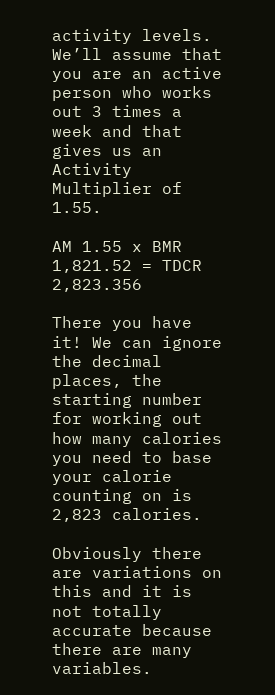activity levels. We’ll assume that you are an active person who works out 3 times a week and that gives us an Activity Multiplier of 1.55.

AM 1.55 x BMR 1,821.52 = TDCR 2,823.356

There you have it! We can ignore the decimal places, the starting number for working out how many calories you need to base your calorie counting on is 2,823 calories.

Obviously there are variations on this and it is not totally accurate because there are many variables.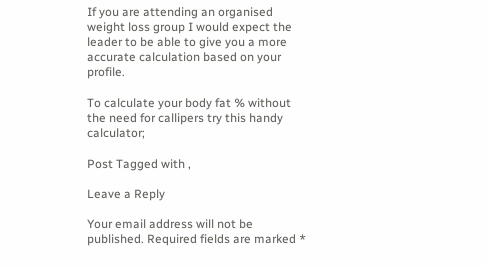If you are attending an organised weight loss group I would expect the leader to be able to give you a more accurate calculation based on your profile.

To calculate your body fat % without the need for callipers try this handy calculator;

Post Tagged with ,

Leave a Reply

Your email address will not be published. Required fields are marked *